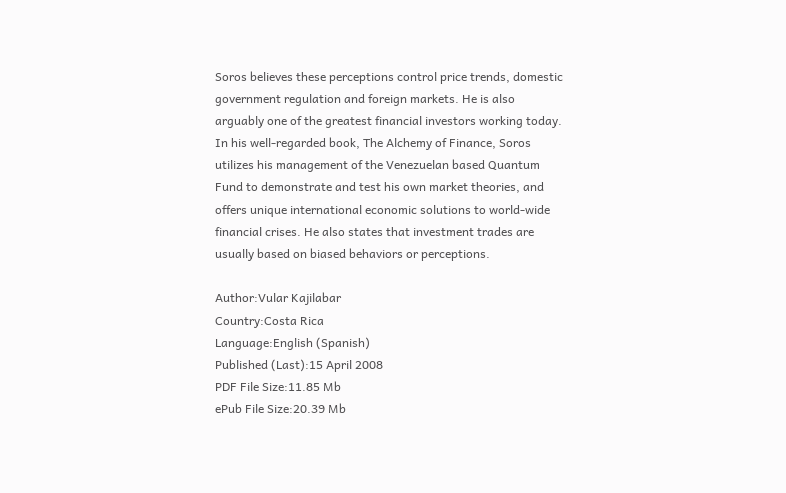Soros believes these perceptions control price trends, domestic government regulation and foreign markets. He is also arguably one of the greatest financial investors working today. In his well-regarded book, The Alchemy of Finance, Soros utilizes his management of the Venezuelan based Quantum Fund to demonstrate and test his own market theories, and offers unique international economic solutions to world-wide financial crises. He also states that investment trades are usually based on biased behaviors or perceptions.

Author:Vular Kajilabar
Country:Costa Rica
Language:English (Spanish)
Published (Last):15 April 2008
PDF File Size:11.85 Mb
ePub File Size:20.39 Mb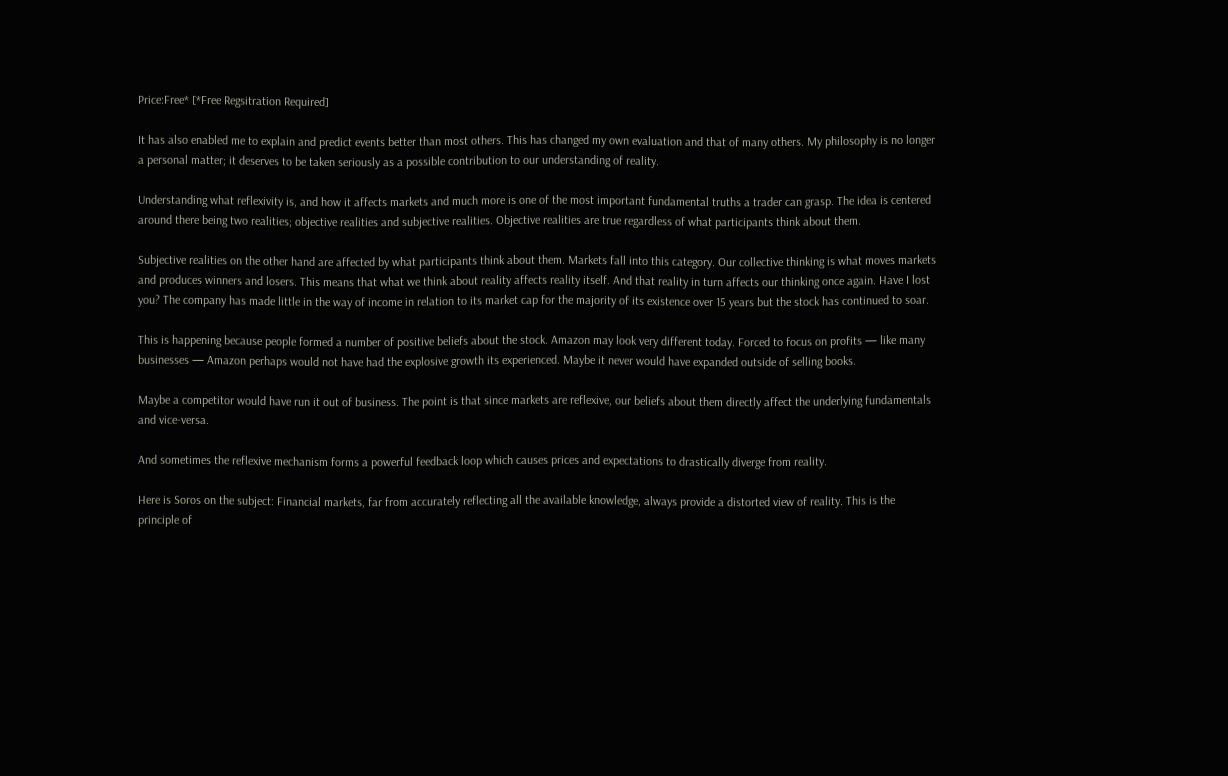Price:Free* [*Free Regsitration Required]

It has also enabled me to explain and predict events better than most others. This has changed my own evaluation and that of many others. My philosophy is no longer a personal matter; it deserves to be taken seriously as a possible contribution to our understanding of reality.

Understanding what reflexivity is, and how it affects markets and much more is one of the most important fundamental truths a trader can grasp. The idea is centered around there being two realities; objective realities and subjective realities. Objective realities are true regardless of what participants think about them.

Subjective realities on the other hand are affected by what participants think about them. Markets fall into this category. Our collective thinking is what moves markets and produces winners and losers. This means that what we think about reality affects reality itself. And that reality in turn affects our thinking once again. Have I lost you? The company has made little in the way of income in relation to its market cap for the majority of its existence over 15 years but the stock has continued to soar.

This is happening because people formed a number of positive beliefs about the stock. Amazon may look very different today. Forced to focus on profits — like many businesses — Amazon perhaps would not have had the explosive growth its experienced. Maybe it never would have expanded outside of selling books.

Maybe a competitor would have run it out of business. The point is that since markets are reflexive, our beliefs about them directly affect the underlying fundamentals and vice-versa.

And sometimes the reflexive mechanism forms a powerful feedback loop which causes prices and expectations to drastically diverge from reality.

Here is Soros on the subject: Financial markets, far from accurately reflecting all the available knowledge, always provide a distorted view of reality. This is the principle of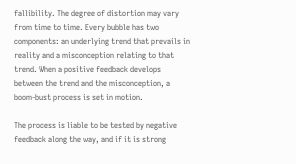fallibility. The degree of distortion may vary from time to time. Every bubble has two components: an underlying trend that prevails in reality and a misconception relating to that trend. When a positive feedback develops between the trend and the misconception, a boom-bust process is set in motion.

The process is liable to be tested by negative feedback along the way, and if it is strong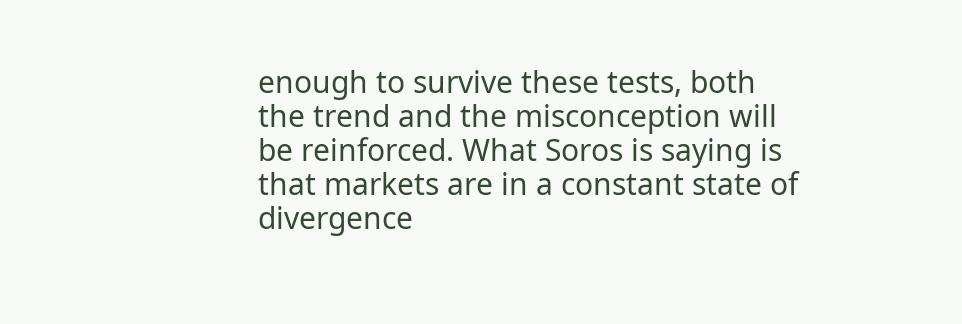enough to survive these tests, both the trend and the misconception will be reinforced. What Soros is saying is that markets are in a constant state of divergence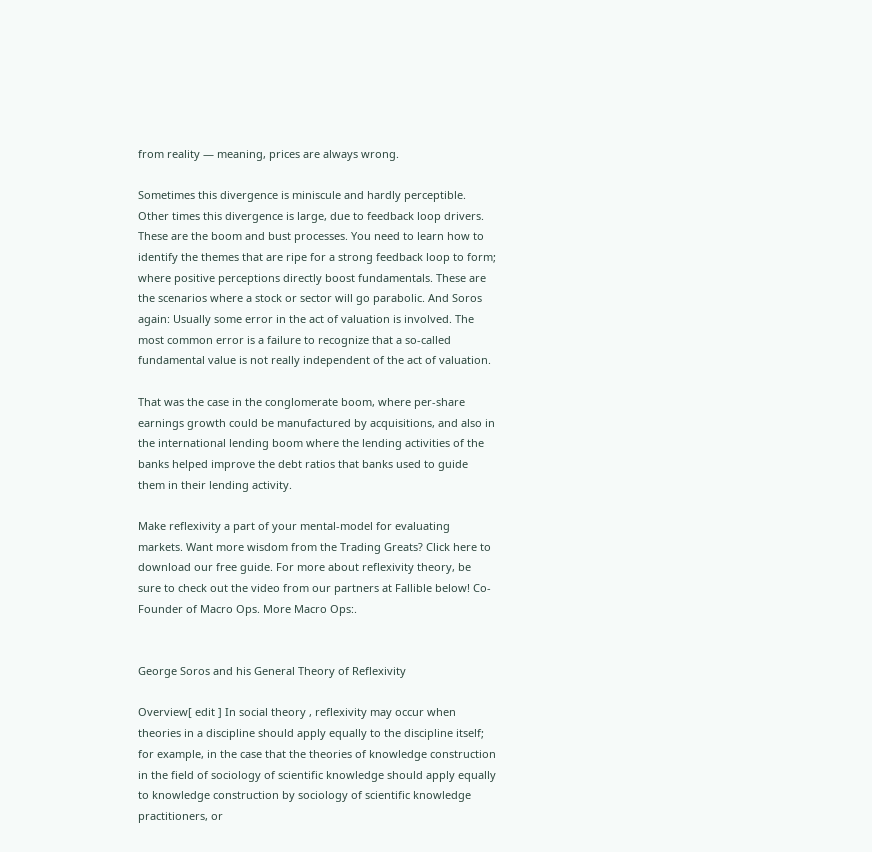from reality — meaning, prices are always wrong.

Sometimes this divergence is miniscule and hardly perceptible. Other times this divergence is large, due to feedback loop drivers. These are the boom and bust processes. You need to learn how to identify the themes that are ripe for a strong feedback loop to form; where positive perceptions directly boost fundamentals. These are the scenarios where a stock or sector will go parabolic. And Soros again: Usually some error in the act of valuation is involved. The most common error is a failure to recognize that a so-called fundamental value is not really independent of the act of valuation.

That was the case in the conglomerate boom, where per-share earnings growth could be manufactured by acquisitions, and also in the international lending boom where the lending activities of the banks helped improve the debt ratios that banks used to guide them in their lending activity.

Make reflexivity a part of your mental-model for evaluating markets. Want more wisdom from the Trading Greats? Click here to download our free guide. For more about reflexivity theory, be sure to check out the video from our partners at Fallible below! Co-Founder of Macro Ops. More Macro Ops:.


George Soros and his General Theory of Reflexivity

Overview[ edit ] In social theory , reflexivity may occur when theories in a discipline should apply equally to the discipline itself; for example, in the case that the theories of knowledge construction in the field of sociology of scientific knowledge should apply equally to knowledge construction by sociology of scientific knowledge practitioners, or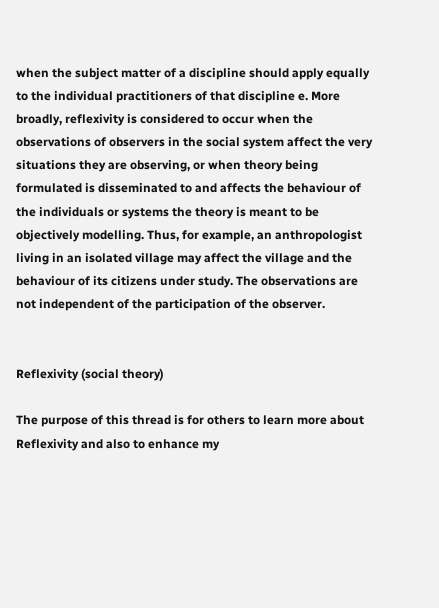when the subject matter of a discipline should apply equally to the individual practitioners of that discipline e. More broadly, reflexivity is considered to occur when the observations of observers in the social system affect the very situations they are observing, or when theory being formulated is disseminated to and affects the behaviour of the individuals or systems the theory is meant to be objectively modelling. Thus, for example, an anthropologist living in an isolated village may affect the village and the behaviour of its citizens under study. The observations are not independent of the participation of the observer.


Reflexivity (social theory)

The purpose of this thread is for others to learn more about Reflexivity and also to enhance my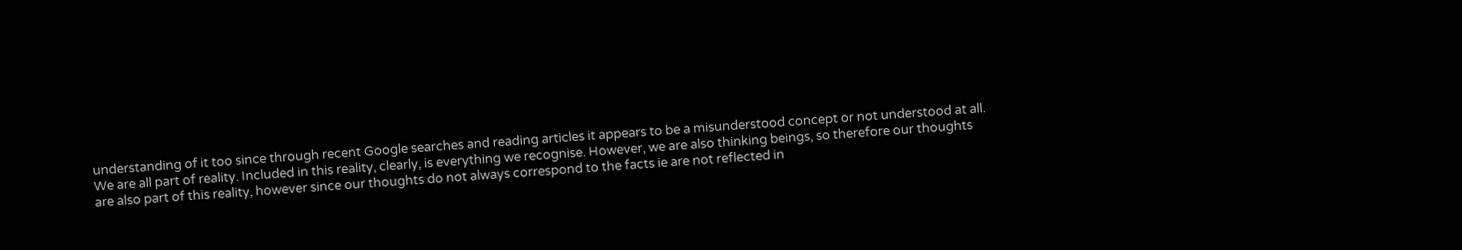understanding of it too since through recent Google searches and reading articles it appears to be a misunderstood concept or not understood at all. We are all part of reality. Included in this reality, clearly, is everything we recognise. However, we are also thinking beings, so therefore our thoughts are also part of this reality, however since our thoughts do not always correspond to the facts ie are not reflected in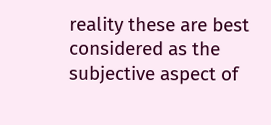reality these are best considered as the subjective aspect of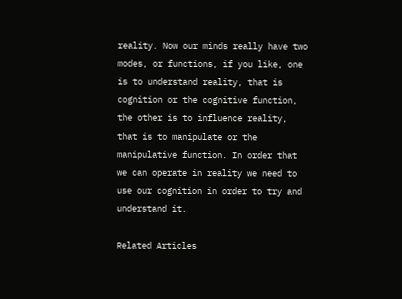reality. Now our minds really have two modes, or functions, if you like, one is to understand reality, that is cognition or the cognitive function, the other is to influence reality, that is to manipulate or the manipulative function. In order that we can operate in reality we need to use our cognition in order to try and understand it.

Related Articles